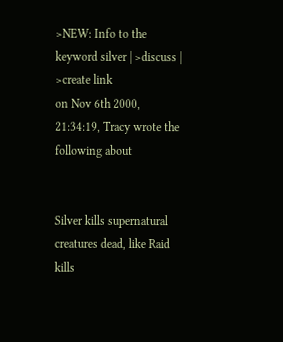>NEW: Info to the keyword silver | >discuss | >create link
on Nov 6th 2000, 21:34:19, Tracy wrote the following about


Silver kills supernatural creatures dead, like Raid kills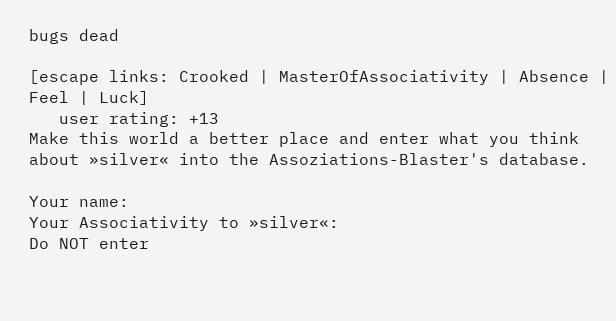bugs dead

[escape links: Crooked | MasterOfAssociativity | Absence | Feel | Luck]
   user rating: +13
Make this world a better place and enter what you think about »silver« into the Assoziations-Blaster's database.

Your name:
Your Associativity to »silver«:
Do NOT enter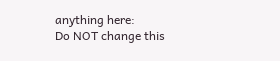anything here:
Do NOT change this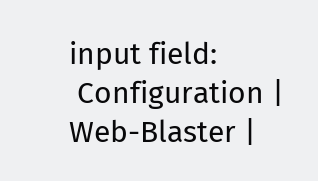input field:
 Configuration | Web-Blaster |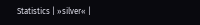Statistics | »silver« |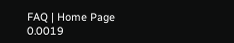FAQ | Home Page
0.0019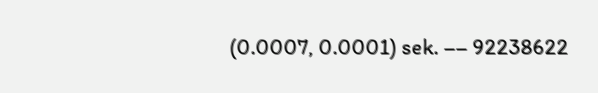(0.0007, 0.0001) sek. –– 92238622